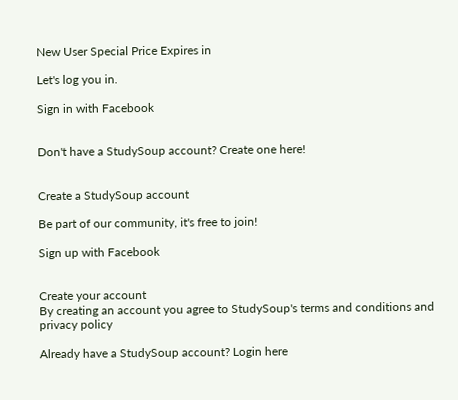New User Special Price Expires in

Let's log you in.

Sign in with Facebook


Don't have a StudySoup account? Create one here!


Create a StudySoup account

Be part of our community, it's free to join!

Sign up with Facebook


Create your account
By creating an account you agree to StudySoup's terms and conditions and privacy policy

Already have a StudySoup account? Login here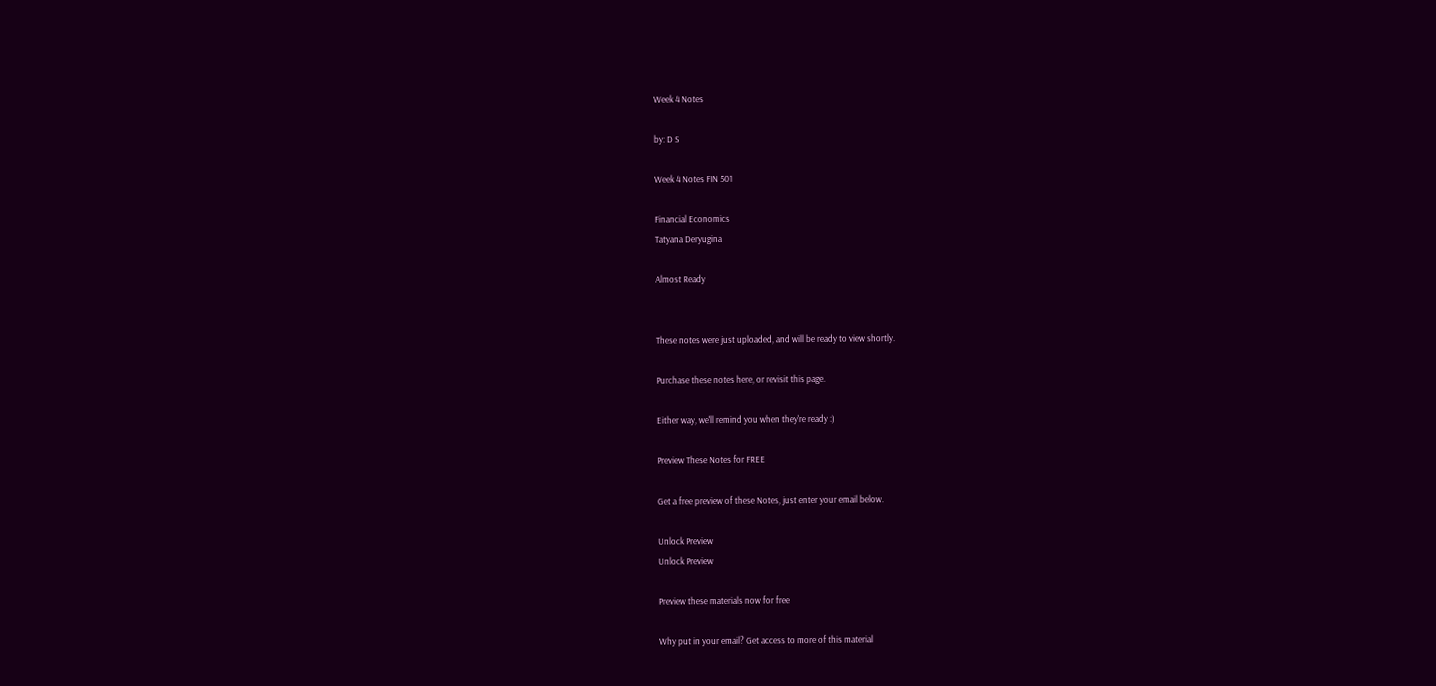Week 4 Notes

by: D S

Week 4 Notes FIN 501

Financial Economics
Tatyana Deryugina

Almost Ready


These notes were just uploaded, and will be ready to view shortly.

Purchase these notes here, or revisit this page.

Either way, we'll remind you when they're ready :)

Preview These Notes for FREE

Get a free preview of these Notes, just enter your email below.

Unlock Preview
Unlock Preview

Preview these materials now for free

Why put in your email? Get access to more of this material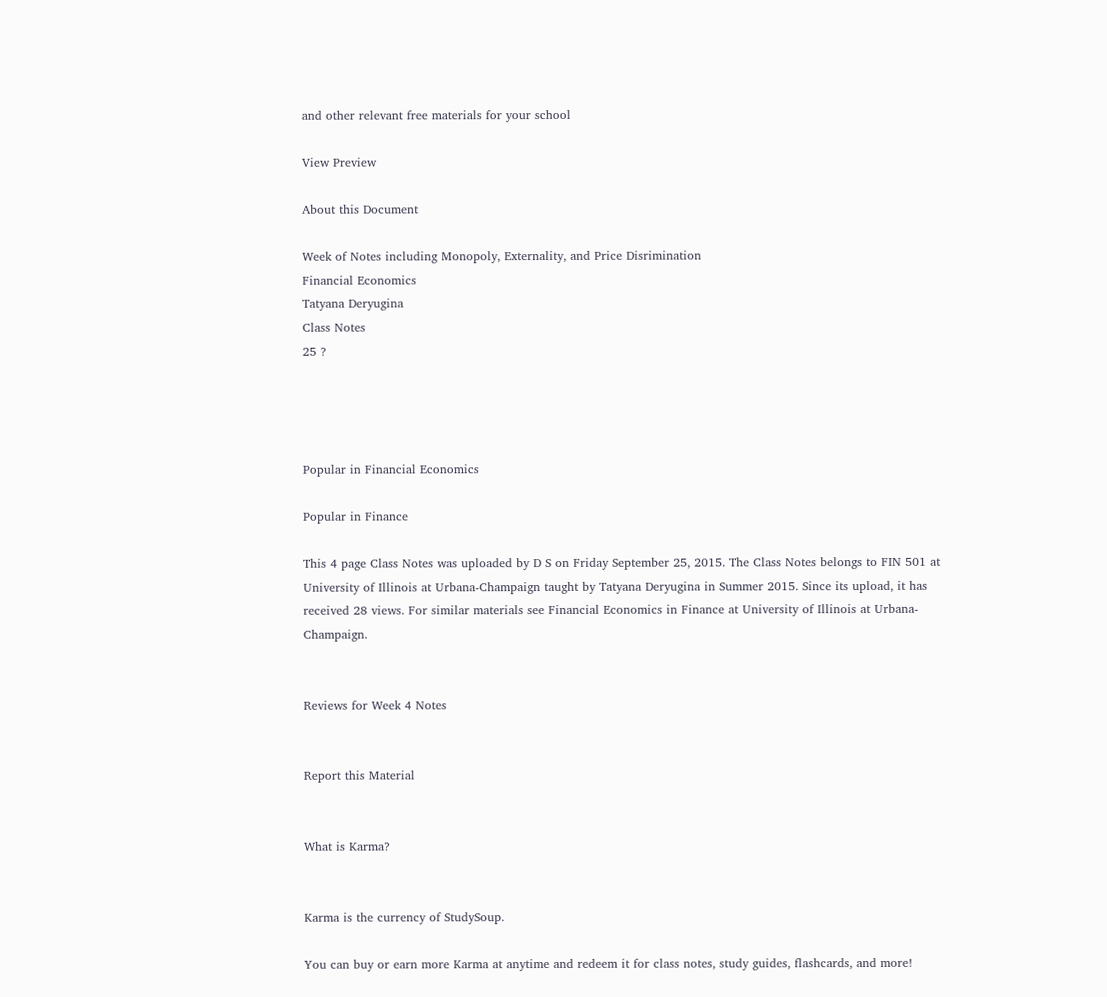and other relevant free materials for your school

View Preview

About this Document

Week of Notes including Monopoly, Externality, and Price Disrimination
Financial Economics
Tatyana Deryugina
Class Notes
25 ?




Popular in Financial Economics

Popular in Finance

This 4 page Class Notes was uploaded by D S on Friday September 25, 2015. The Class Notes belongs to FIN 501 at University of Illinois at Urbana-Champaign taught by Tatyana Deryugina in Summer 2015. Since its upload, it has received 28 views. For similar materials see Financial Economics in Finance at University of Illinois at Urbana-Champaign.


Reviews for Week 4 Notes


Report this Material


What is Karma?


Karma is the currency of StudySoup.

You can buy or earn more Karma at anytime and redeem it for class notes, study guides, flashcards, and more!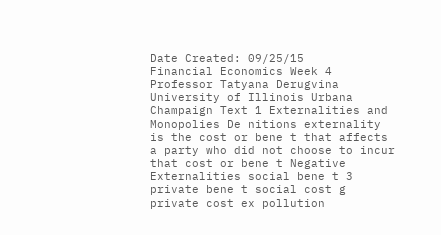Date Created: 09/25/15
Financial Economics Week 4 Professor Tatyana Derugvina University of Illinois Urbana Champaign Text 1 Externalities and Monopolies De nitions externality is the cost or bene t that affects a party who did not choose to incur that cost or bene t Negative Externalities social bene t 3 private bene t social cost g private cost ex pollution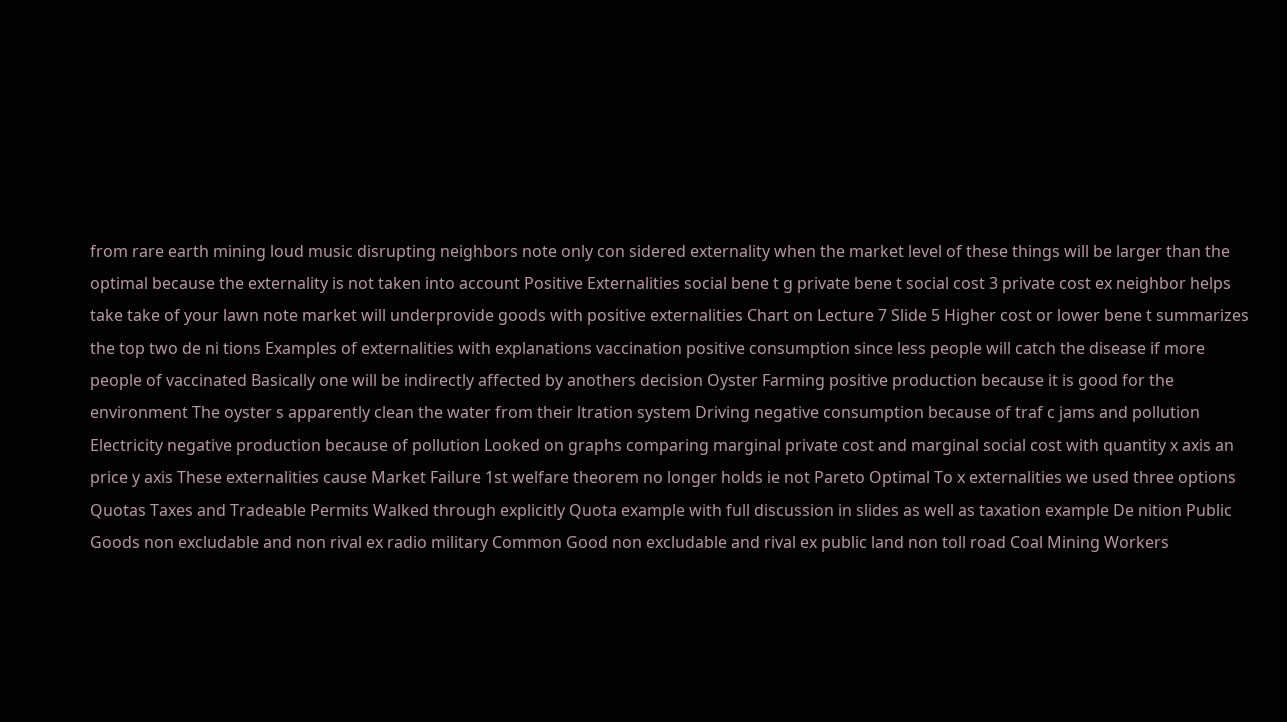from rare earth mining loud music disrupting neighbors note only con sidered externality when the market level of these things will be larger than the optimal because the externality is not taken into account Positive Externalities social bene t g private bene t social cost 3 private cost ex neighbor helps take take of your lawn note market will underprovide goods with positive externalities Chart on Lecture 7 Slide 5 Higher cost or lower bene t summarizes the top two de ni tions Examples of externalities with explanations vaccination positive consumption since less people will catch the disease if more people of vaccinated Basically one will be indirectly affected by anothers decision Oyster Farming positive production because it is good for the environment The oyster s apparently clean the water from their ltration system Driving negative consumption because of traf c jams and pollution Electricity negative production because of pollution Looked on graphs comparing marginal private cost and marginal social cost with quantity x axis an price y axis These externalities cause Market Failure 1st welfare theorem no longer holds ie not Pareto Optimal To x externalities we used three options Quotas Taxes and Tradeable Permits Walked through explicitly Quota example with full discussion in slides as well as taxation example De nition Public Goods non excludable and non rival ex radio military Common Good non excludable and rival ex public land non toll road Coal Mining Workers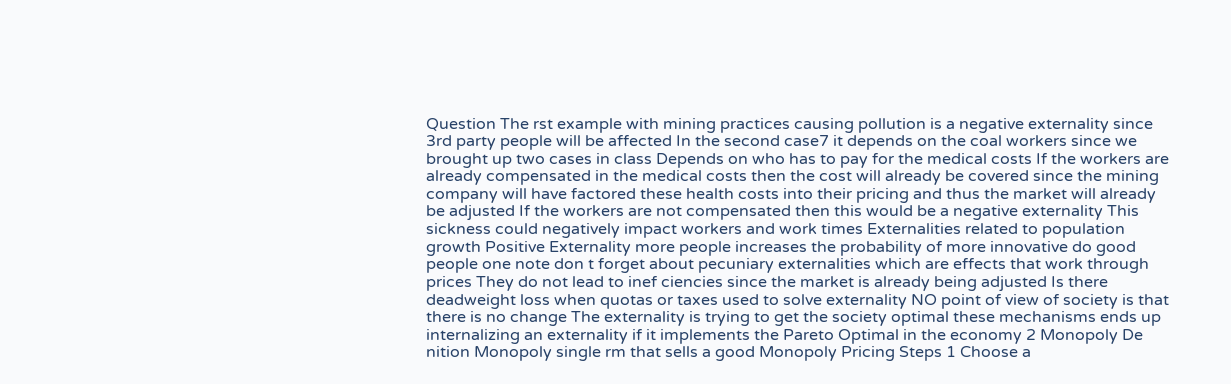Question The rst example with mining practices causing pollution is a negative externality since 3rd party people will be affected In the second case7 it depends on the coal workers since we brought up two cases in class Depends on who has to pay for the medical costs If the workers are already compensated in the medical costs then the cost will already be covered since the mining company will have factored these health costs into their pricing and thus the market will already be adjusted If the workers are not compensated then this would be a negative externality This sickness could negatively impact workers and work times Externalities related to population growth Positive Externality more people increases the probability of more innovative do good people one note don t forget about pecuniary externalities which are effects that work through prices They do not lead to inef ciencies since the market is already being adjusted Is there deadweight loss when quotas or taxes used to solve externality NO point of view of society is that there is no change The externality is trying to get the society optimal these mechanisms ends up internalizing an externality if it implements the Pareto Optimal in the economy 2 Monopoly De nition Monopoly single rm that sells a good Monopoly Pricing Steps 1 Choose a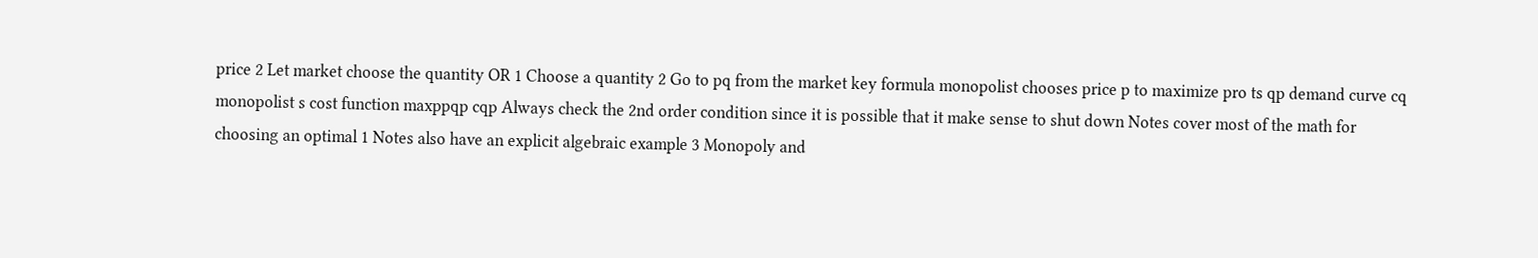price 2 Let market choose the quantity OR 1 Choose a quantity 2 Go to pq from the market key formula monopolist chooses price p to maximize pro ts qp demand curve cq monopolist s cost function maxppqp cqp Always check the 2nd order condition since it is possible that it make sense to shut down Notes cover most of the math for choosing an optimal 1 Notes also have an explicit algebraic example 3 Monopoly and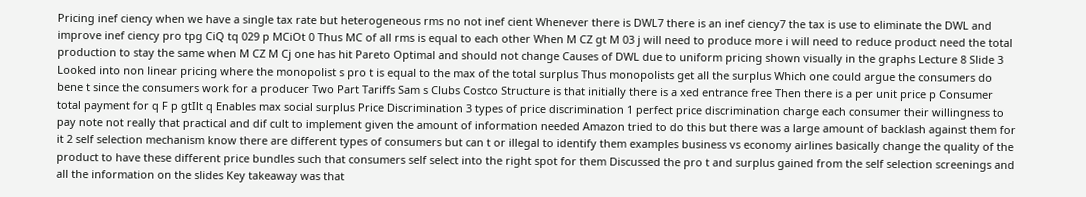Pricing inef ciency when we have a single tax rate but heterogeneous rms no not inef cient Whenever there is DWL7 there is an inef ciency7 the tax is use to eliminate the DWL and improve inef ciency pro tpg CiQ tq 029 p MCiOt 0 Thus MC of all rms is equal to each other When M CZ gt M 03 j will need to produce more i will need to reduce product need the total production to stay the same when M CZ M Cj one has hit Pareto Optimal and should not change Causes of DWL due to uniform pricing shown visually in the graphs Lecture 8 Slide 3 Looked into non linear pricing where the monopolist s pro t is equal to the max of the total surplus Thus monopolists get all the surplus Which one could argue the consumers do bene t since the consumers work for a producer Two Part Tariffs Sam s Clubs Costco Structure is that initially there is a xed entrance free Then there is a per unit price p Consumer total payment for q F p gtIlt q Enables max social surplus Price Discrimination 3 types of price discrimination 1 perfect price discrimination charge each consumer their willingness to pay note not really that practical and dif cult to implement given the amount of information needed Amazon tried to do this but there was a large amount of backlash against them for it 2 self selection mechanism know there are different types of consumers but can t or illegal to identify them examples business vs economy airlines basically change the quality of the product to have these different price bundles such that consumers self select into the right spot for them Discussed the pro t and surplus gained from the self selection screenings and all the information on the slides Key takeaway was that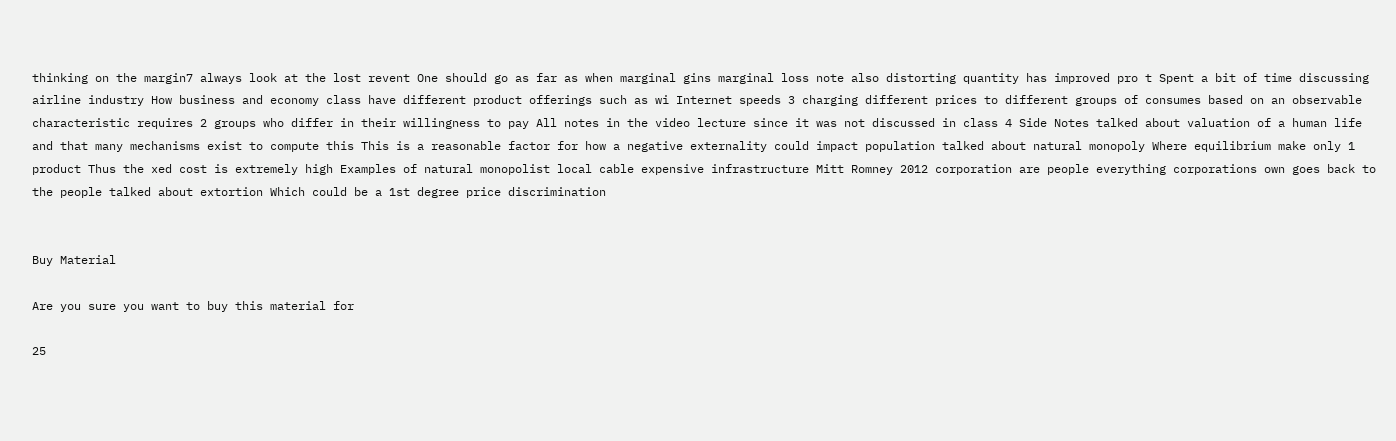thinking on the margin7 always look at the lost revent One should go as far as when marginal gins marginal loss note also distorting quantity has improved pro t Spent a bit of time discussing airline industry How business and economy class have different product offerings such as wi Internet speeds 3 charging different prices to different groups of consumes based on an observable characteristic requires 2 groups who differ in their willingness to pay All notes in the video lecture since it was not discussed in class 4 Side Notes talked about valuation of a human life and that many mechanisms exist to compute this This is a reasonable factor for how a negative externality could impact population talked about natural monopoly Where equilibrium make only 1 product Thus the xed cost is extremely high Examples of natural monopolist local cable expensive infrastructure Mitt Romney 2012 corporation are people everything corporations own goes back to the people talked about extortion Which could be a 1st degree price discrimination


Buy Material

Are you sure you want to buy this material for

25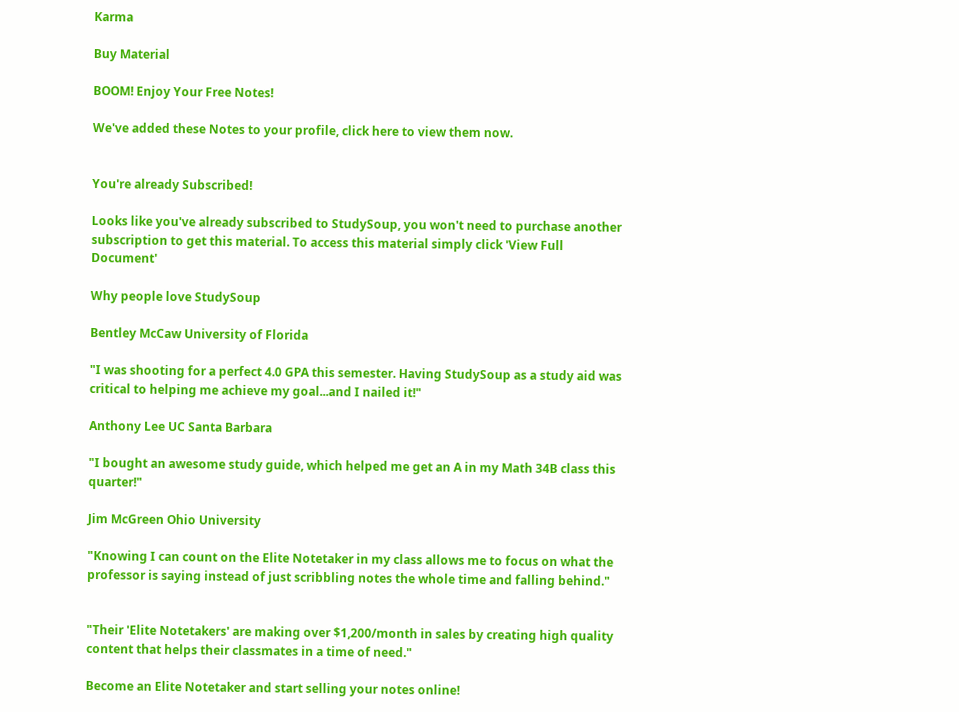Karma

Buy Material

BOOM! Enjoy Your Free Notes!

We've added these Notes to your profile, click here to view them now.


You're already Subscribed!

Looks like you've already subscribed to StudySoup, you won't need to purchase another subscription to get this material. To access this material simply click 'View Full Document'

Why people love StudySoup

Bentley McCaw University of Florida

"I was shooting for a perfect 4.0 GPA this semester. Having StudySoup as a study aid was critical to helping me achieve my goal...and I nailed it!"

Anthony Lee UC Santa Barbara

"I bought an awesome study guide, which helped me get an A in my Math 34B class this quarter!"

Jim McGreen Ohio University

"Knowing I can count on the Elite Notetaker in my class allows me to focus on what the professor is saying instead of just scribbling notes the whole time and falling behind."


"Their 'Elite Notetakers' are making over $1,200/month in sales by creating high quality content that helps their classmates in a time of need."

Become an Elite Notetaker and start selling your notes online!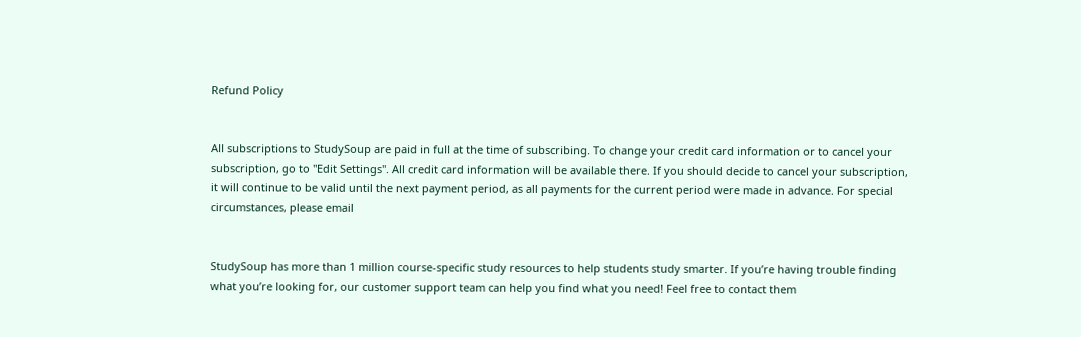Refund Policy


All subscriptions to StudySoup are paid in full at the time of subscribing. To change your credit card information or to cancel your subscription, go to "Edit Settings". All credit card information will be available there. If you should decide to cancel your subscription, it will continue to be valid until the next payment period, as all payments for the current period were made in advance. For special circumstances, please email


StudySoup has more than 1 million course-specific study resources to help students study smarter. If you’re having trouble finding what you’re looking for, our customer support team can help you find what you need! Feel free to contact them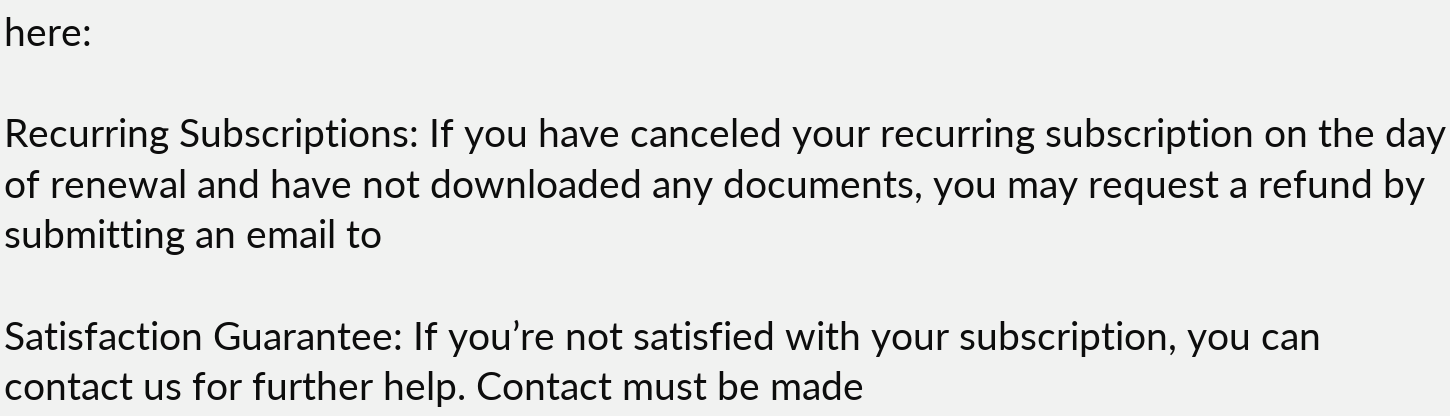here:

Recurring Subscriptions: If you have canceled your recurring subscription on the day of renewal and have not downloaded any documents, you may request a refund by submitting an email to

Satisfaction Guarantee: If you’re not satisfied with your subscription, you can contact us for further help. Contact must be made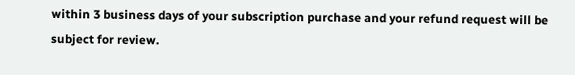within 3 business days of your subscription purchase and your refund request will be subject for review.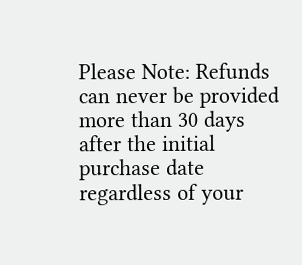Please Note: Refunds can never be provided more than 30 days after the initial purchase date regardless of your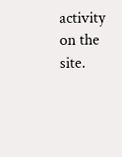activity on the site.